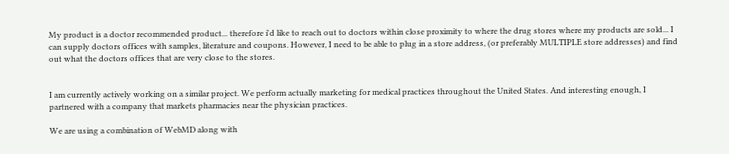My product is a doctor recommended product... therefore i'd like to reach out to doctors within close proximity to where the drug stores where my products are sold... I can supply doctors offices with samples, literature and coupons. However, I need to be able to plug in a store address, (or preferably MULTIPLE store addresses) and find out what the doctors offices that are very close to the stores.


I am currently actively working on a similar project. We perform actually marketing for medical practices throughout the United States. And interesting enough, I partnered with a company that markets pharmacies near the physician practices.

We are using a combination of WebMD along with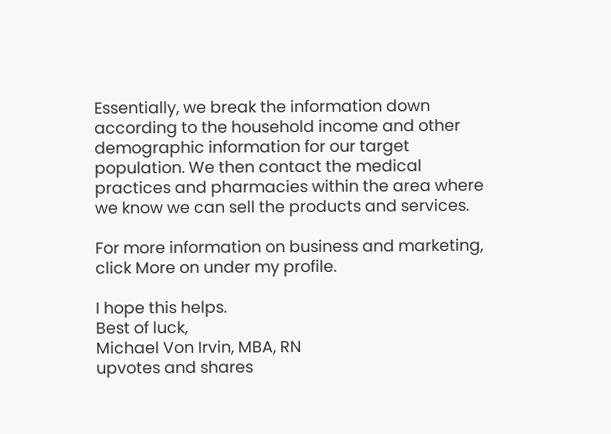Essentially, we break the information down according to the household income and other demographic information for our target population. We then contact the medical practices and pharmacies within the area where we know we can sell the products and services.

For more information on business and marketing, click More on under my profile.

I hope this helps.
Best of luck,
Michael Von Irvin, MBA, RN
upvotes and shares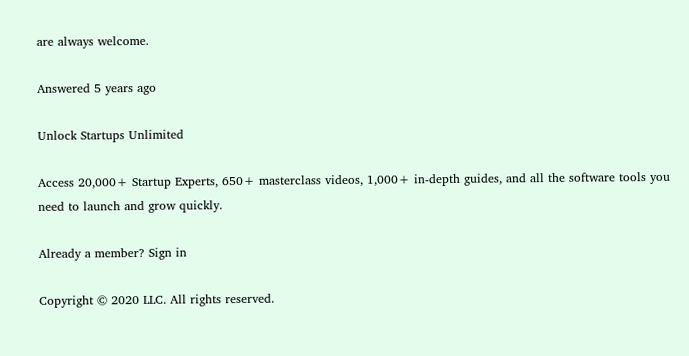are always welcome.

Answered 5 years ago

Unlock Startups Unlimited

Access 20,000+ Startup Experts, 650+ masterclass videos, 1,000+ in-depth guides, and all the software tools you need to launch and grow quickly.

Already a member? Sign in

Copyright © 2020 LLC. All rights reserved.